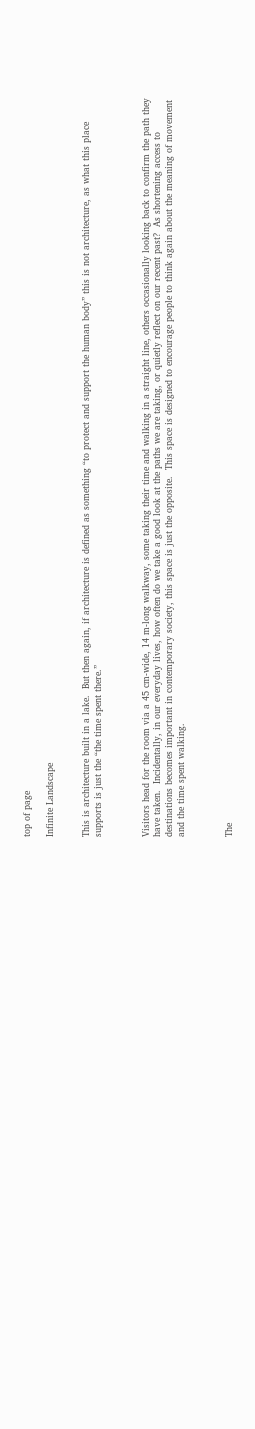top of page

Infinite Landscape


This is architecture built in a lake.  But then again, if architecture is defined as something “to protect and support the human body” this is not architecture, as what this place supports is just the “the time spent there.”



Visitors head for the room via a 45 cm-wide, 14 m-long walkway, some taking their time and walking in a straight line, others occasionally looking back to confirm the path they have taken.  Incidentally, in our everyday lives, how often do we take a good look at the paths we are taking, or quietly reflect on our recent past?  As shortening access to destinations becomes important in contemporary society, this space is just the opposite.  This space is designed to encourage people to think again about the meaning of movement and the time spent walking.



The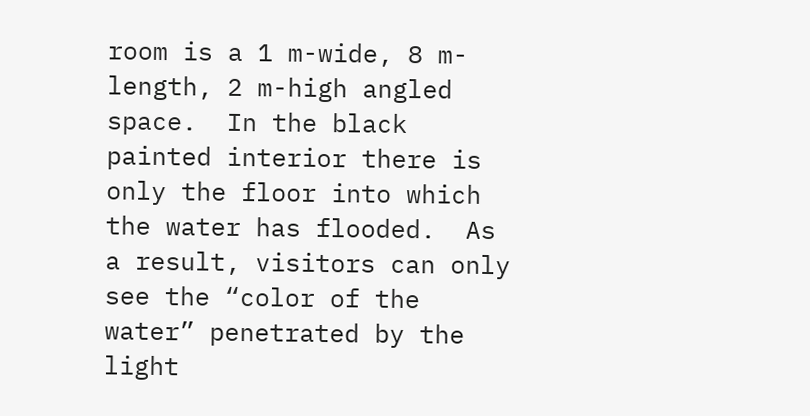room is a 1 m-wide, 8 m-length, 2 m-high angled space.  In the black painted interior there is only the floor into which the water has flooded.  As a result, visitors can only see the “color of the water” penetrated by the light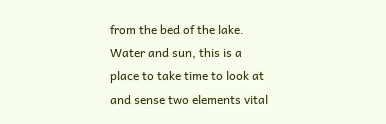from the bed of the lake. Water and sun, this is a place to take time to look at and sense two elements vital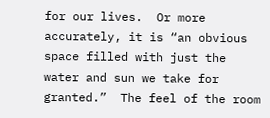for our lives.  Or more accurately, it is “an obvious space filled with just the water and sun we take for granted.”  The feel of the room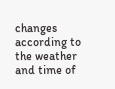changes according to the weather and time of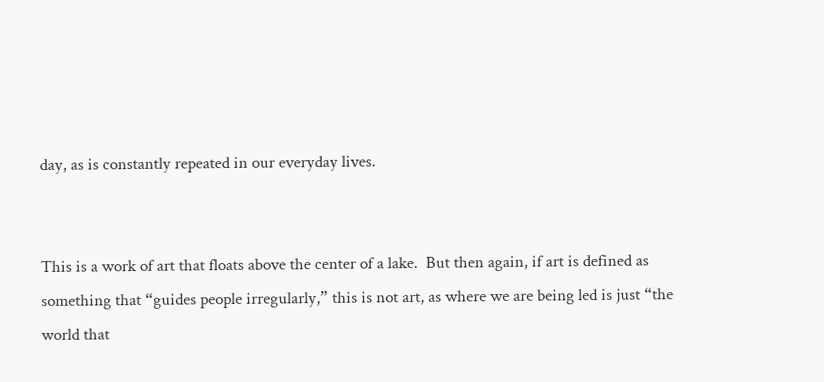day, as is constantly repeated in our everyday lives.


This is a work of art that floats above the center of a lake.  But then again, if art is defined as something that “guides people irregularly,” this is not art, as where we are being led is just “the world that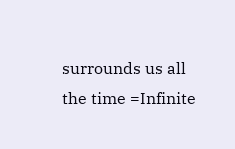surrounds us all the time =Infinite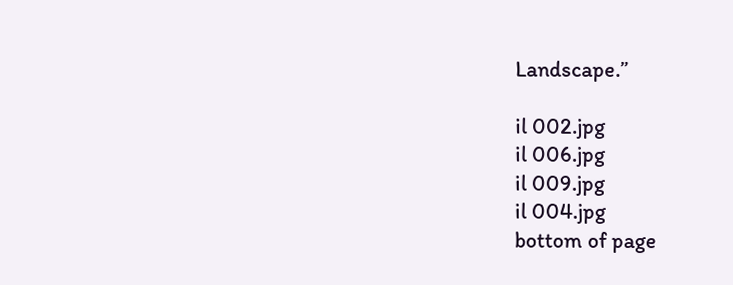Landscape.”

il 002.jpg
il 006.jpg
il 009.jpg
il 004.jpg
bottom of page